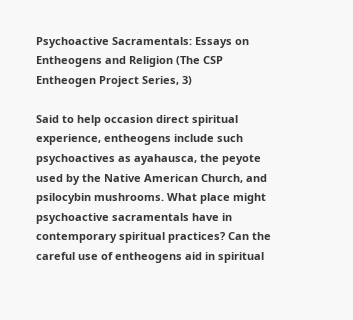Psychoactive Sacramentals: Essays on Entheogens and Religion (The CSP Entheogen Project Series, 3)

Said to help occasion direct spiritual experience, entheogens include such psychoactives as ayahausca, the peyote used by the Native American Church, and psilocybin mushrooms. What place might psychoactive sacramentals have in contemporary spiritual practices? Can the careful use of entheogens aid in spiritual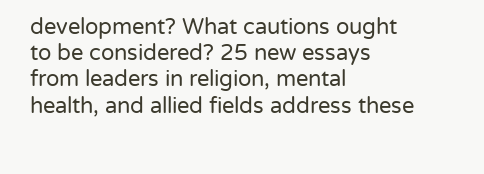development? What cautions ought to be considered? 25 new essays from leaders in religion, mental health, and allied fields address these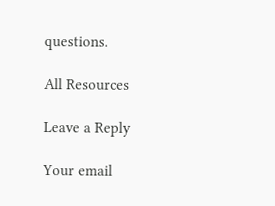questions.

All Resources

Leave a Reply

Your email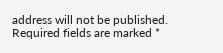address will not be published. Required fields are marked *